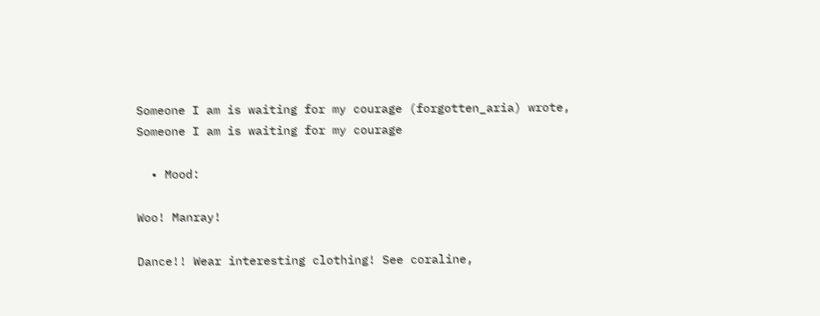Someone I am is waiting for my courage (forgotten_aria) wrote,
Someone I am is waiting for my courage

  • Mood:

Woo! Manray!

Dance!! Wear interesting clothing! See coraline,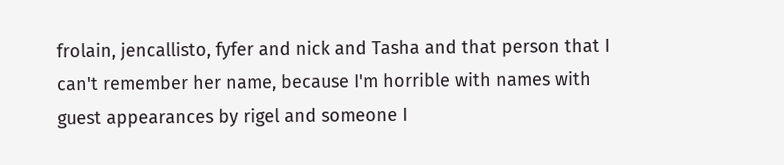frolain, jencallisto, fyfer and nick and Tasha and that person that I can't remember her name, because I'm horrible with names with guest appearances by rigel and someone I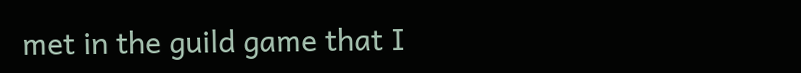met in the guild game that I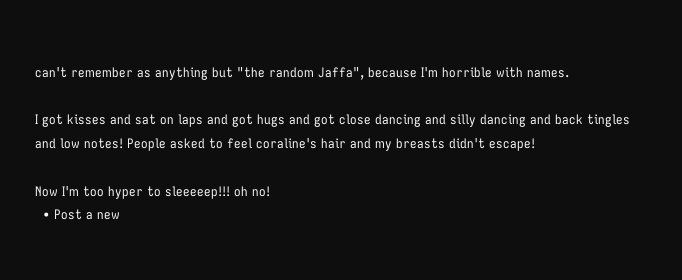can't remember as anything but "the random Jaffa", because I'm horrible with names.

I got kisses and sat on laps and got hugs and got close dancing and silly dancing and back tingles and low notes! People asked to feel coraline's hair and my breasts didn't escape!

Now I'm too hyper to sleeeeep!!! oh no!
  • Post a new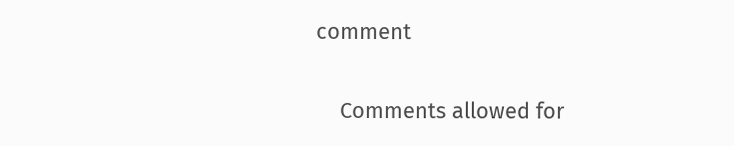comment


    Comments allowed for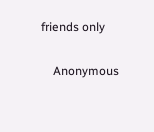friends only

    Anonymous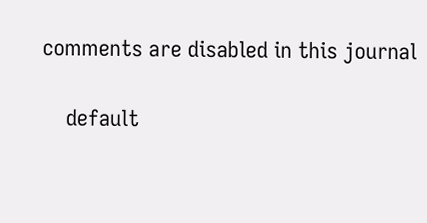comments are disabled in this journal

    default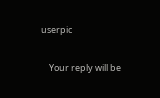userpic

    Your reply will be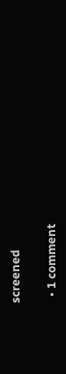screened

  • 1 comment